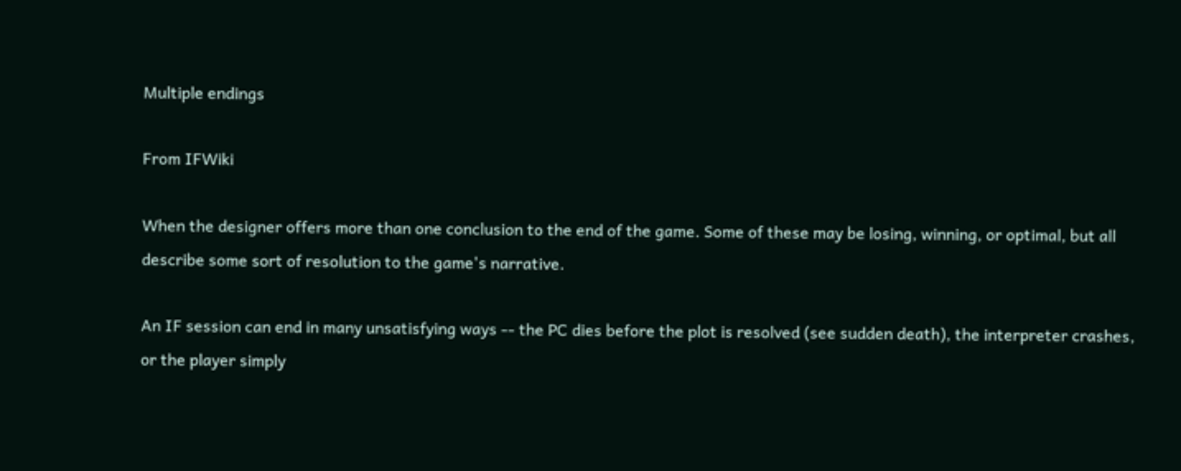Multiple endings

From IFWiki

When the designer offers more than one conclusion to the end of the game. Some of these may be losing, winning, or optimal, but all describe some sort of resolution to the game's narrative.

An IF session can end in many unsatisfying ways -- the PC dies before the plot is resolved (see sudden death), the interpreter crashes, or the player simply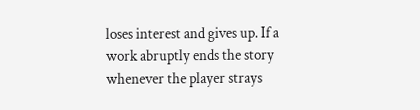loses interest and gives up. If a work abruptly ends the story whenever the player strays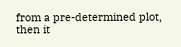from a pre-determined plot, then it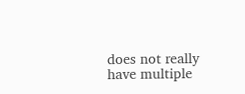does not really have multiple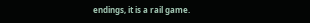endings, it is a rail game.